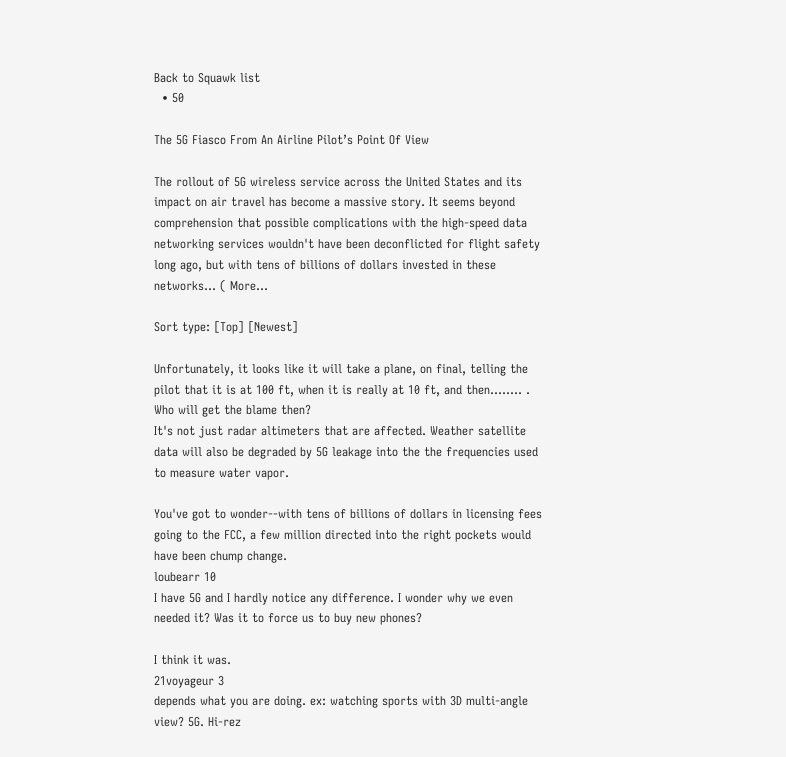Back to Squawk list
  • 50

The 5G Fiasco From An Airline Pilot’s Point Of View

The rollout of 5G wireless service across the United States and its impact on air travel has become a massive story. It seems beyond comprehension that possible complications with the high-speed data networking services wouldn't have been deconflicted for flight safety long ago, but with tens of billions of dollars invested in these networks... ( More...

Sort type: [Top] [Newest]

Unfortunately, it looks like it will take a plane, on final, telling the pilot that it is at 100 ft, when it is really at 10 ft, and then........ . Who will get the blame then?
It's not just radar altimeters that are affected. Weather satellite data will also be degraded by 5G leakage into the the frequencies used to measure water vapor.

You've got to wonder--with tens of billions of dollars in licensing fees going to the FCC, a few million directed into the right pockets would have been chump change.
loubearr 10
I have 5G and I hardly notice any difference. I wonder why we even needed it? Was it to force us to buy new phones?

I think it was.
21voyageur 3
depends what you are doing. ex: watching sports with 3D multi-angle view? 5G. Hi-rez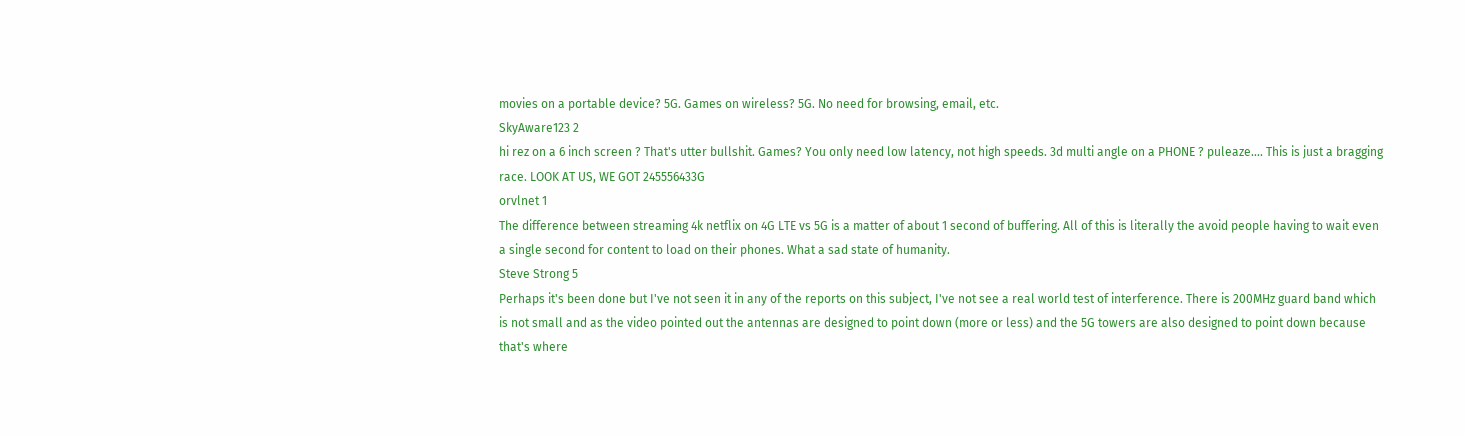movies on a portable device? 5G. Games on wireless? 5G. No need for browsing, email, etc.
SkyAware123 2
hi rez on a 6 inch screen ? That's utter bullshit. Games? You only need low latency, not high speeds. 3d multi angle on a PHONE ? puleaze.... This is just a bragging race. LOOK AT US, WE GOT 245556433G
orvlnet 1
The difference between streaming 4k netflix on 4G LTE vs 5G is a matter of about 1 second of buffering. All of this is literally the avoid people having to wait even a single second for content to load on their phones. What a sad state of humanity.
Steve Strong 5
Perhaps it's been done but I've not seen it in any of the reports on this subject, I've not see a real world test of interference. There is 200MHz guard band which is not small and as the video pointed out the antennas are designed to point down (more or less) and the 5G towers are also designed to point down because that's where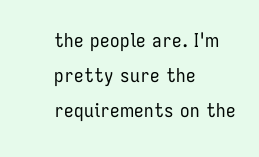the people are. I'm pretty sure the requirements on the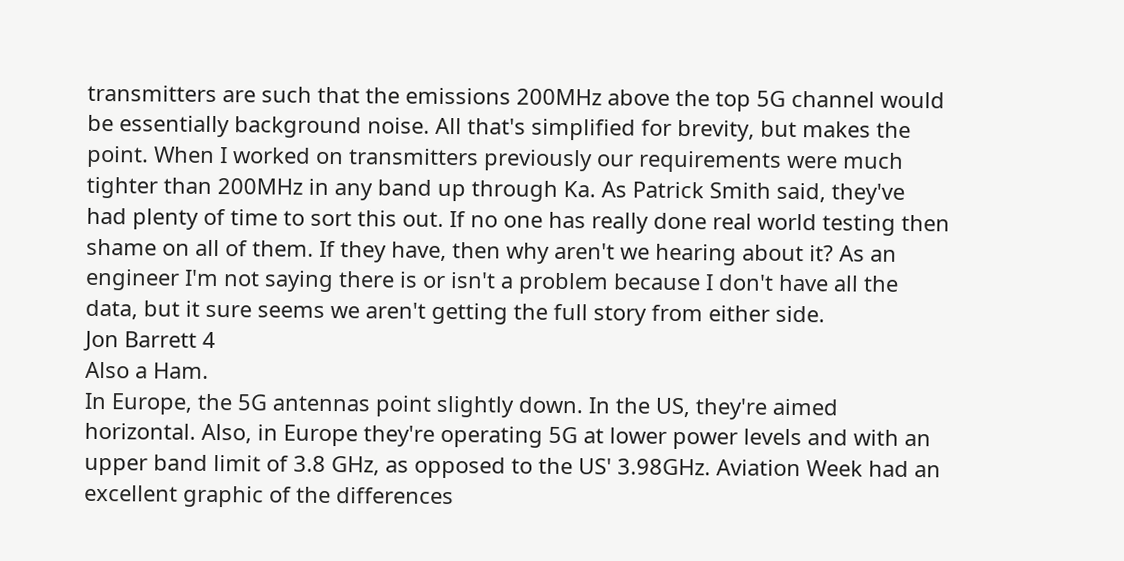transmitters are such that the emissions 200MHz above the top 5G channel would be essentially background noise. All that's simplified for brevity, but makes the point. When I worked on transmitters previously our requirements were much tighter than 200MHz in any band up through Ka. As Patrick Smith said, they've had plenty of time to sort this out. If no one has really done real world testing then shame on all of them. If they have, then why aren't we hearing about it? As an engineer I'm not saying there is or isn't a problem because I don't have all the data, but it sure seems we aren't getting the full story from either side.
Jon Barrett 4
Also a Ham.
In Europe, the 5G antennas point slightly down. In the US, they're aimed horizontal. Also, in Europe they're operating 5G at lower power levels and with an upper band limit of 3.8 GHz, as opposed to the US' 3.98GHz. Aviation Week had an excellent graphic of the differences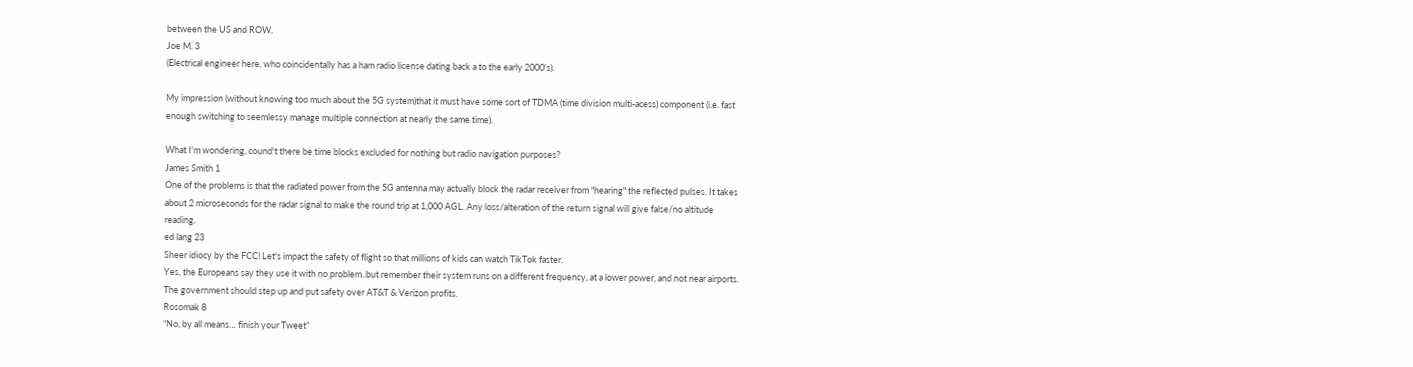between the US and ROW.
Joe M. 3
(Electrical engineer here, who coincidentally has a ham radio license dating back a to the early 2000's).

My impression (without knowing too much about the 5G system)that it must have some sort of TDMA (time division multi-acess) component (i.e. fast enough switching to seemlessy manage multiple connection at nearly the same time).

What I'm wondering, cound't there be time blocks excluded for nothing but radio navigation purposes?
James Smith 1
One of the problems is that the radiated power from the 5G antenna may actually block the radar receiver from "hearing" the reflected pulses. It takes about 2 microseconds for the radar signal to make the round trip at 1,000 AGL. Any loss/alteration of the return signal will give false/no altitude reading.
ed lang 23
Sheer idiocy by the FCC! Let's impact the safety of flight so that millions of kids can watch TikTok faster.
Yes, the Europeans say they use it with no problem..but remember their system runs on a different frequency, at a lower power, and not near airports.
The government should step up and put safety over AT&T & Verizon profits.
Rosomak 8
“No, by all means… finish your Tweet”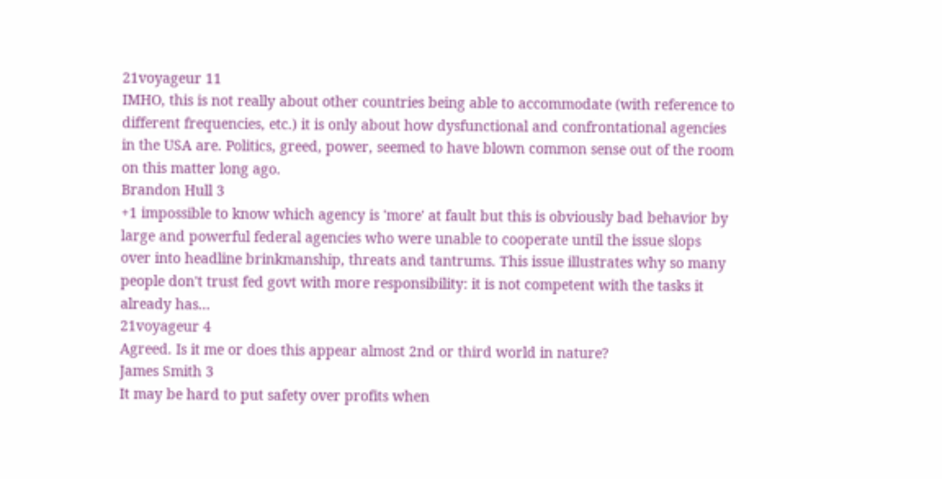21voyageur 11
IMHO, this is not really about other countries being able to accommodate (with reference to different frequencies, etc.) it is only about how dysfunctional and confrontational agencies in the USA are. Politics, greed, power, seemed to have blown common sense out of the room on this matter long ago.
Brandon Hull 3
+1 impossible to know which agency is 'more' at fault but this is obviously bad behavior by large and powerful federal agencies who were unable to cooperate until the issue slops over into headline brinkmanship, threats and tantrums. This issue illustrates why so many people don't trust fed govt with more responsibility: it is not competent with the tasks it already has...
21voyageur 4
Agreed. Is it me or does this appear almost 2nd or third world in nature?
James Smith 3
It may be hard to put safety over profits when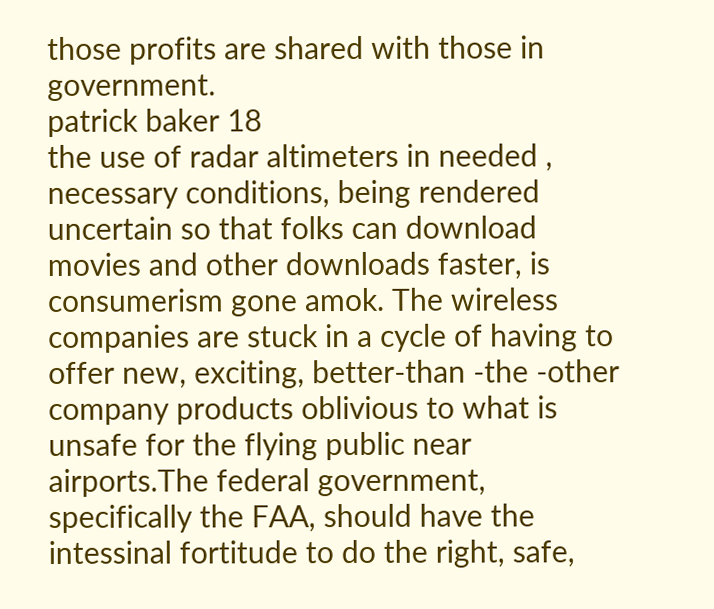those profits are shared with those in government.
patrick baker 18
the use of radar altimeters in needed , necessary conditions, being rendered uncertain so that folks can download movies and other downloads faster, is consumerism gone amok. The wireless companies are stuck in a cycle of having to offer new, exciting, better-than -the -other company products oblivious to what is unsafe for the flying public near airports.The federal government, specifically the FAA, should have the intessinal fortitude to do the right, safe,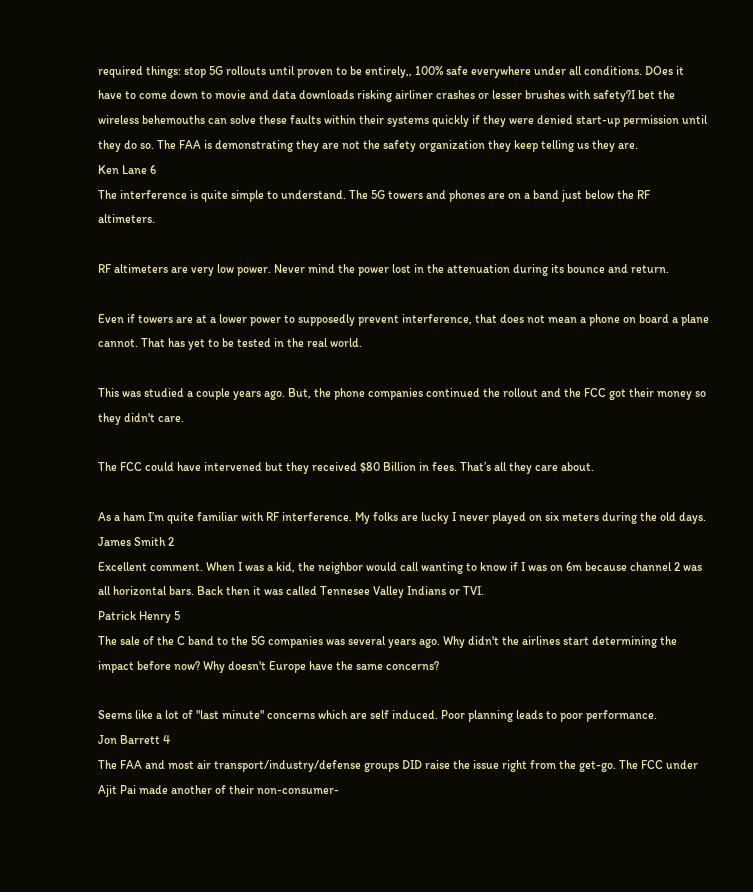required things: stop 5G rollouts until proven to be entirely,, 100% safe everywhere under all conditions. DOes it have to come down to movie and data downloads risking airliner crashes or lesser brushes with safety?I bet the wireless behemouths can solve these faults within their systems quickly if they were denied start-up permission until they do so. The FAA is demonstrating they are not the safety organization they keep telling us they are.
Ken Lane 6
The interference is quite simple to understand. The 5G towers and phones are on a band just below the RF altimeters.

RF altimeters are very low power. Never mind the power lost in the attenuation during its bounce and return.

Even if towers are at a lower power to supposedly prevent interference, that does not mean a phone on board a plane cannot. That has yet to be tested in the real world.

This was studied a couple years ago. But, the phone companies continued the rollout and the FCC got their money so they didn't care.

The FCC could have intervened but they received $80 Billion in fees. That’s all they care about.

As a ham I’m quite familiar with RF interference. My folks are lucky I never played on six meters during the old days.
James Smith 2
Excellent comment. When I was a kid, the neighbor would call wanting to know if I was on 6m because channel 2 was all horizontal bars. Back then it was called Tennesee Valley Indians or TVI.
Patrick Henry 5
The sale of the C band to the 5G companies was several years ago. Why didn't the airlines start determining the impact before now? Why doesn't Europe have the same concerns?

Seems like a lot of "last minute" concerns which are self induced. Poor planning leads to poor performance.
Jon Barrett 4
The FAA and most air transport/industry/defense groups DID raise the issue right from the get-go. The FCC under Ajit Pai made another of their non-consumer-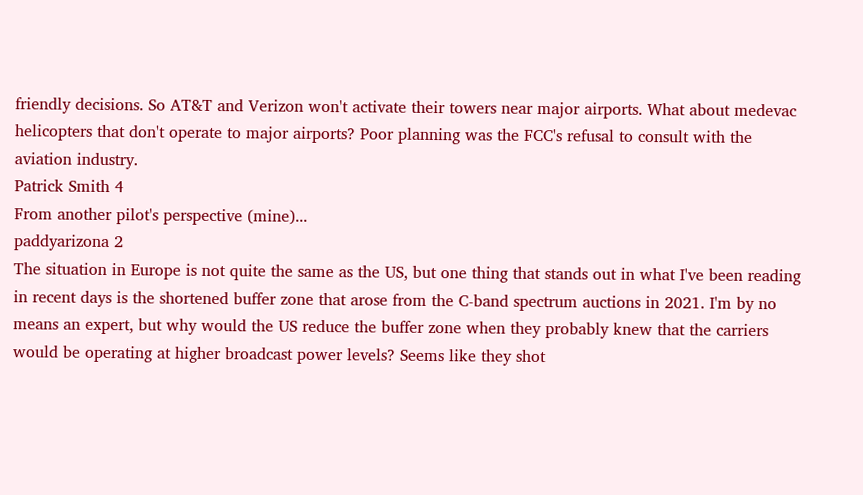friendly decisions. So AT&T and Verizon won't activate their towers near major airports. What about medevac helicopters that don't operate to major airports? Poor planning was the FCC's refusal to consult with the aviation industry.
Patrick Smith 4
From another pilot's perspective (mine)...
paddyarizona 2
The situation in Europe is not quite the same as the US, but one thing that stands out in what I've been reading in recent days is the shortened buffer zone that arose from the C-band spectrum auctions in 2021. I'm by no means an expert, but why would the US reduce the buffer zone when they probably knew that the carriers would be operating at higher broadcast power levels? Seems like they shot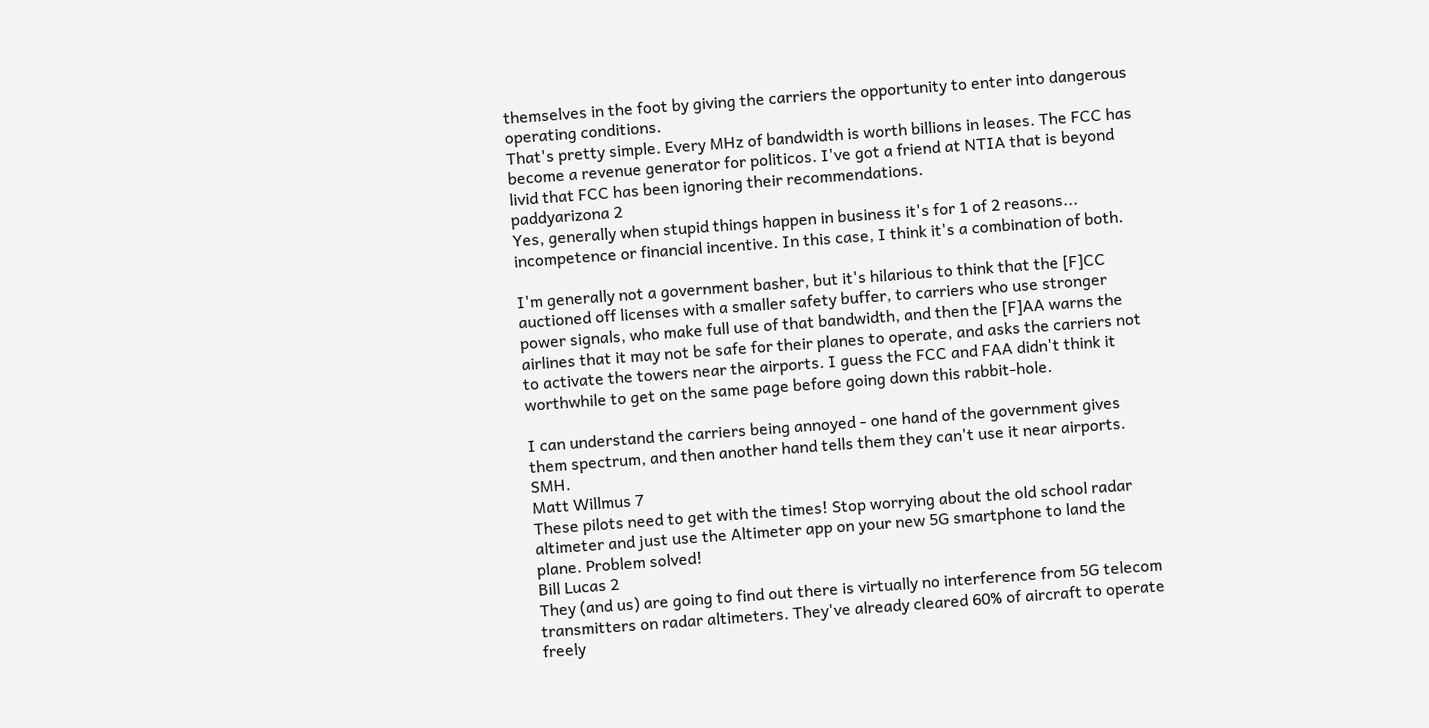themselves in the foot by giving the carriers the opportunity to enter into dangerous operating conditions.
That's pretty simple. Every MHz of bandwidth is worth billions in leases. The FCC has become a revenue generator for politicos. I've got a friend at NTIA that is beyond livid that FCC has been ignoring their recommendations.
paddyarizona 2
Yes, generally when stupid things happen in business it's for 1 of 2 reasons... incompetence or financial incentive. In this case, I think it's a combination of both.

I'm generally not a government basher, but it's hilarious to think that the [F]CC auctioned off licenses with a smaller safety buffer, to carriers who use stronger power signals, who make full use of that bandwidth, and then the [F]AA warns the airlines that it may not be safe for their planes to operate, and asks the carriers not to activate the towers near the airports. I guess the FCC and FAA didn't think it worthwhile to get on the same page before going down this rabbit-hole.

I can understand the carriers being annoyed - one hand of the government gives them spectrum, and then another hand tells them they can't use it near airports. SMH.
Matt Willmus 7
These pilots need to get with the times! Stop worrying about the old school radar altimeter and just use the Altimeter app on your new 5G smartphone to land the plane. Problem solved!
Bill Lucas 2
They (and us) are going to find out there is virtually no interference from 5G telecom transmitters on radar altimeters. They've already cleared 60% of aircraft to operate freely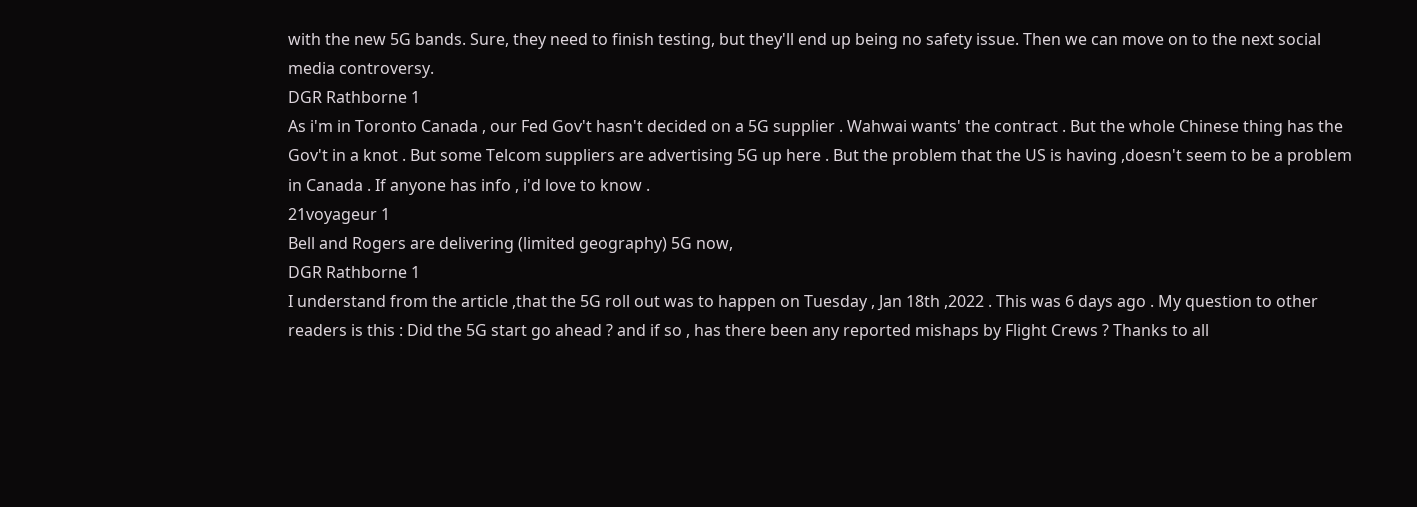with the new 5G bands. Sure, they need to finish testing, but they'll end up being no safety issue. Then we can move on to the next social media controversy.
DGR Rathborne 1
As i'm in Toronto Canada , our Fed Gov't hasn't decided on a 5G supplier . Wahwai wants' the contract . But the whole Chinese thing has the Gov't in a knot . But some Telcom suppliers are advertising 5G up here . But the problem that the US is having ,doesn't seem to be a problem in Canada . If anyone has info , i'd love to know .
21voyageur 1
Bell and Rogers are delivering (limited geography) 5G now,
DGR Rathborne 1
I understand from the article ,that the 5G roll out was to happen on Tuesday , Jan 18th ,2022 . This was 6 days ago . My question to other readers is this : Did the 5G start go ahead ? and if so , has there been any reported mishaps by Flight Crews ? Thanks to all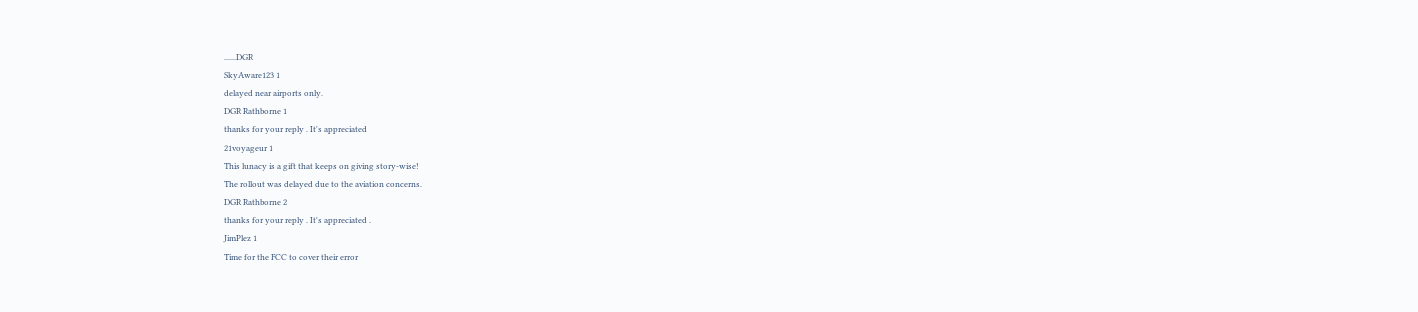......DGR
SkyAware123 1
delayed near airports only.
DGR Rathborne 1
thanks for your reply . It's appreciated
21voyageur 1
This lunacy is a gift that keeps on giving story-wise!
The rollout was delayed due to the aviation concerns.
DGR Rathborne 2
thanks for your reply . It's appreciated .
JimPlez 1
Time for the FCC to cover their error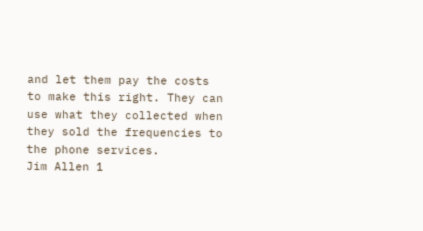and let them pay the costs to make this right. They can use what they collected when they sold the frequencies to the phone services.
Jim Allen 1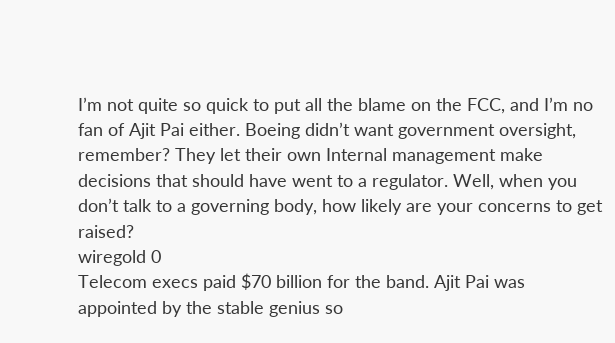I’m not quite so quick to put all the blame on the FCC, and I’m no fan of Ajit Pai either. Boeing didn’t want government oversight, remember? They let their own Internal management make decisions that should have went to a regulator. Well, when you don’t talk to a governing body, how likely are your concerns to get raised?
wiregold 0
Telecom execs paid $70 billion for the band. Ajit Pai was appointed by the stable genius so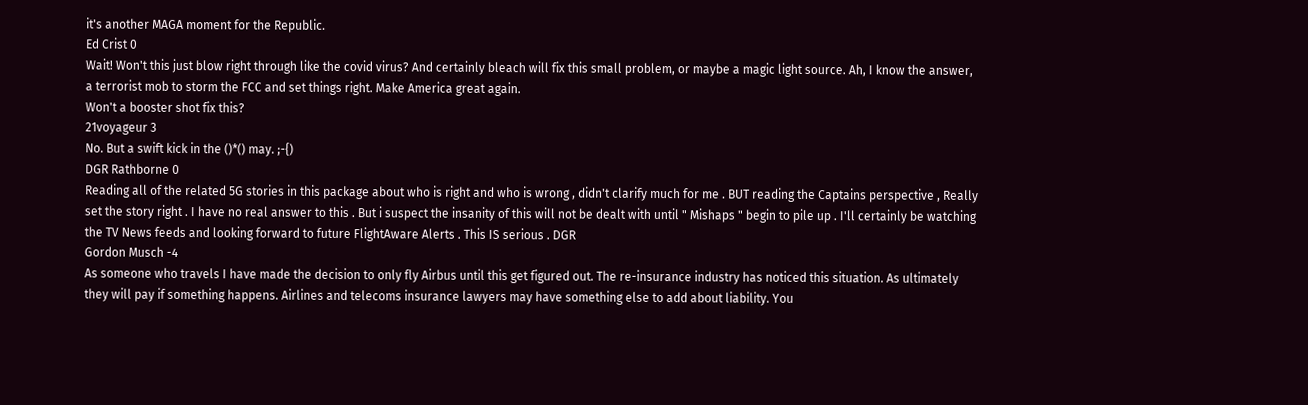it's another MAGA moment for the Republic.
Ed Crist 0
Wait! Won't this just blow right through like the covid virus? And certainly bleach will fix this small problem, or maybe a magic light source. Ah, I know the answer, a terrorist mob to storm the FCC and set things right. Make America great again.
Won't a booster shot fix this?
21voyageur 3
No. But a swift kick in the ()*() may. ;-{)
DGR Rathborne 0
Reading all of the related 5G stories in this package about who is right and who is wrong , didn't clarify much for me . BUT reading the Captains perspective , Really set the story right . I have no real answer to this . But i suspect the insanity of this will not be dealt with until " Mishaps " begin to pile up . I'll certainly be watching the TV News feeds and looking forward to future FlightAware Alerts . This IS serious . DGR
Gordon Musch -4
As someone who travels I have made the decision to only fly Airbus until this get figured out. The re-insurance industry has noticed this situation. As ultimately they will pay if something happens. Airlines and telecoms insurance lawyers may have something else to add about liability. You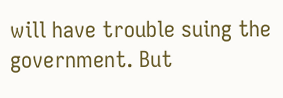will have trouble suing the government. But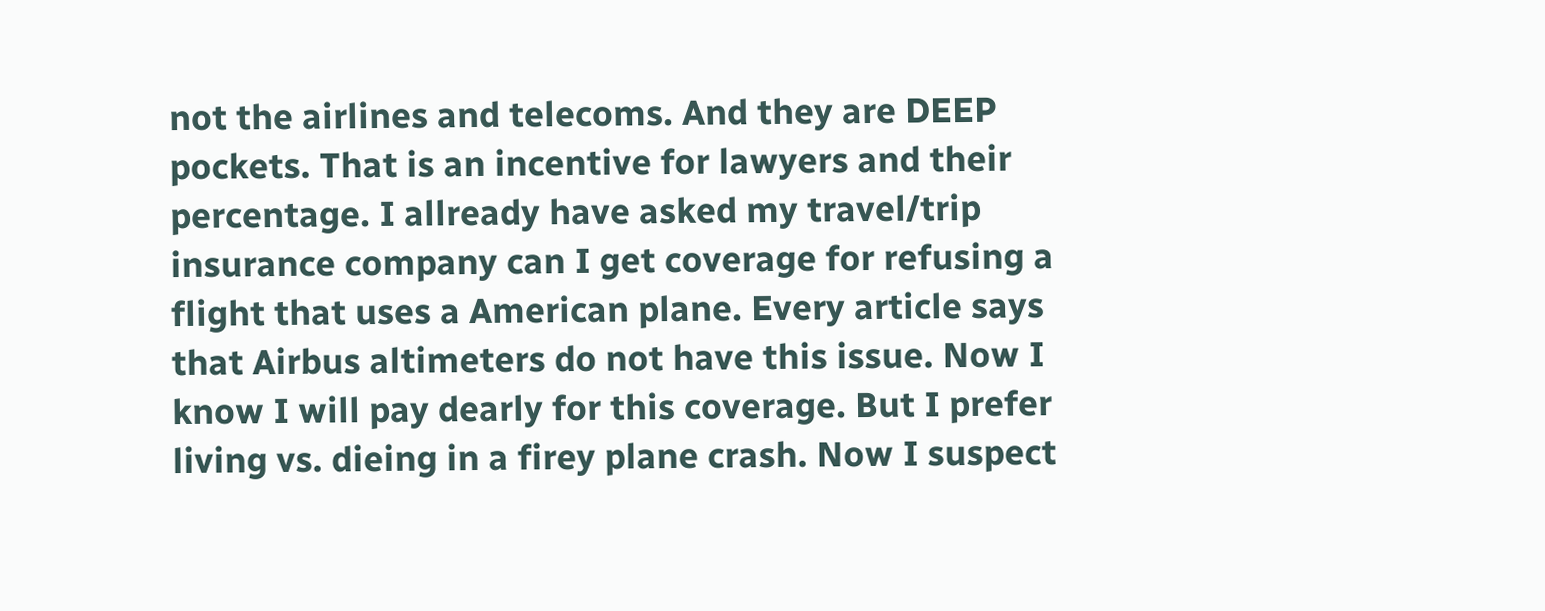not the airlines and telecoms. And they are DEEP pockets. That is an incentive for lawyers and their percentage. I allready have asked my travel/trip insurance company can I get coverage for refusing a flight that uses a American plane. Every article says that Airbus altimeters do not have this issue. Now I know I will pay dearly for this coverage. But I prefer living vs. dieing in a firey plane crash. Now I suspect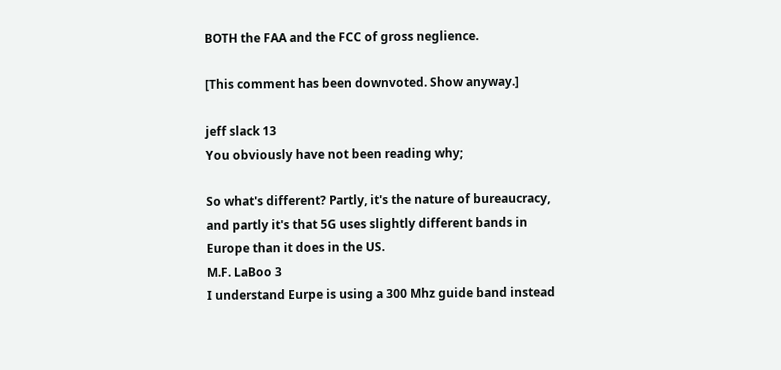BOTH the FAA and the FCC of gross neglience.

[This comment has been downvoted. Show anyway.]

jeff slack 13
You obviously have not been reading why;

So what's different? Partly, it's the nature of bureaucracy, and partly it's that 5G uses slightly different bands in Europe than it does in the US.
M.F. LaBoo 3
I understand Eurpe is using a 300 Mhz guide band instead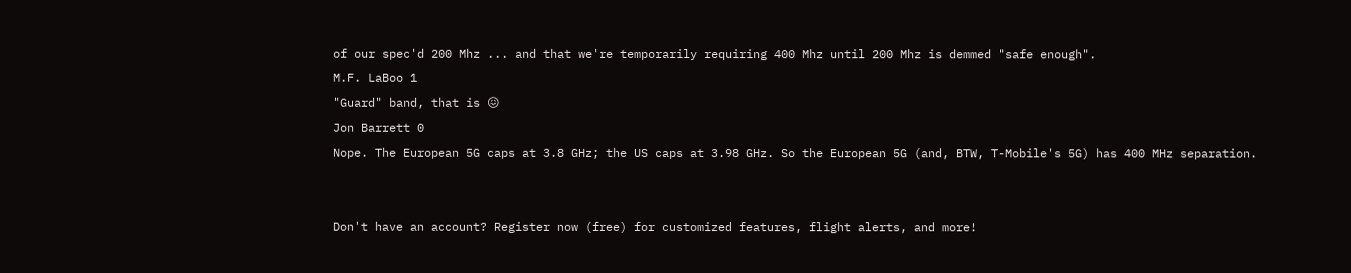of our spec'd 200 Mhz ... and that we're temporarily requiring 400 Mhz until 200 Mhz is demmed "safe enough".
M.F. LaBoo 1
"Guard" band, that is 😖
Jon Barrett 0
Nope. The European 5G caps at 3.8 GHz; the US caps at 3.98 GHz. So the European 5G (and, BTW, T-Mobile's 5G) has 400 MHz separation.


Don't have an account? Register now (free) for customized features, flight alerts, and more!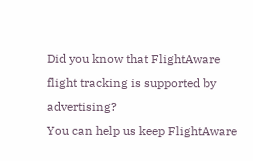Did you know that FlightAware flight tracking is supported by advertising?
You can help us keep FlightAware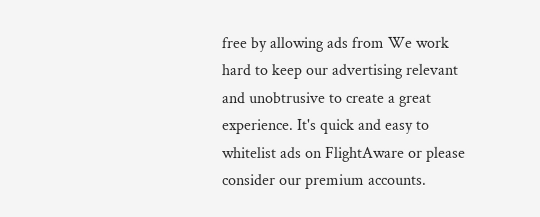free by allowing ads from We work hard to keep our advertising relevant and unobtrusive to create a great experience. It's quick and easy to whitelist ads on FlightAware or please consider our premium accounts.